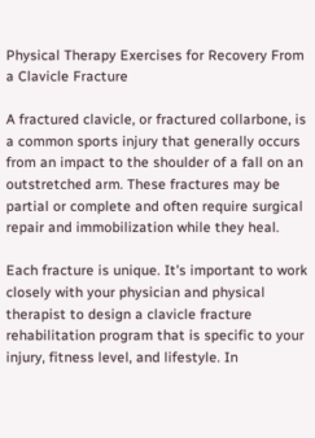Physical Therapy Exercises for Recovery From a Clavicle Fracture

A fractured clavicle, or fractured collarbone, is a common sports injury that generally occurs from an impact to the shoulder of a fall on an outstretched arm. These fractures may be partial or complete and often require surgical repair and immobilization while they heal.

Each fracture is unique. It's important to work closely with your physician and physical therapist to design a clavicle fracture rehabilitation program that is specific to your injury, fitness level, and lifestyle. In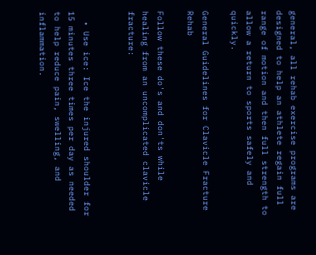general, all rehab exercise programs are designed to help an athlete regain full range of motion and then full strength to allow a return to sports safely and quickly.

General Guidelines for Clavicle Fracture Rehab

Follow these do's and don'ts while healing from an uncomplicated clavicle fracture:


  • Use ice: Ice the injured shoulder for 15 minutes three times per day as needed to help reduce pain, swelling, and inflammation.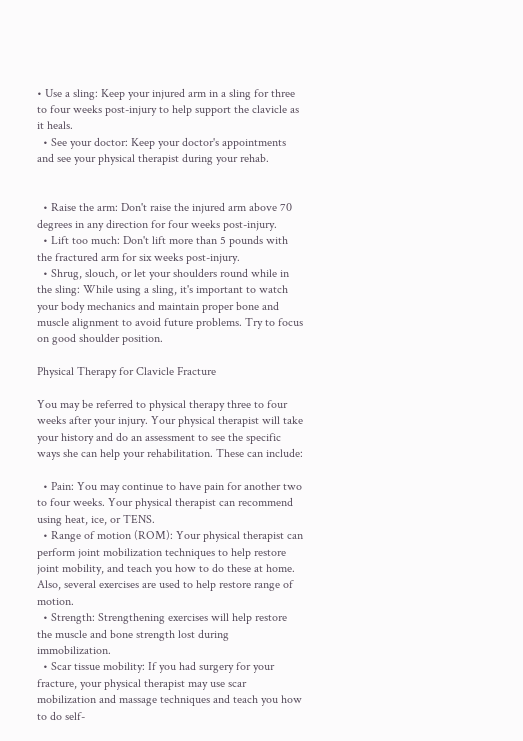• Use a sling: Keep your injured arm in a sling for three to four weeks post-injury to help support the clavicle as it heals.
  • See your doctor: Keep your doctor's appointments and see your physical therapist during your rehab.


  • Raise the arm: Don't raise the injured arm above 70 degrees in any direction for four weeks post-injury.
  • Lift too much: Don't lift more than 5 pounds with the fractured arm for six weeks post-injury.
  • Shrug, slouch, or let your shoulders round while in the sling: While using a sling, it's important to watch your body mechanics and maintain proper bone and muscle alignment to avoid future problems. Try to focus on good shoulder position.

Physical Therapy for Clavicle Fracture

You may be referred to physical therapy three to four weeks after your injury. Your physical therapist will take your history and do an assessment to see the specific ways she can help your rehabilitation. These can include:

  • Pain: You may continue to have pain for another two to four weeks. Your physical therapist can recommend using heat, ice, or TENS.
  • Range of motion (ROM): Your physical therapist can perform joint mobilization techniques to help restore joint mobility, and teach you how to do these at home. Also, several exercises are used to help restore range of motion.
  • Strength: Strengthening exercises will help restore the muscle and bone strength lost during immobilization.
  • Scar tissue mobility: If you had surgery for your fracture, your physical therapist may use scar mobilization and massage techniques and teach you how to do self-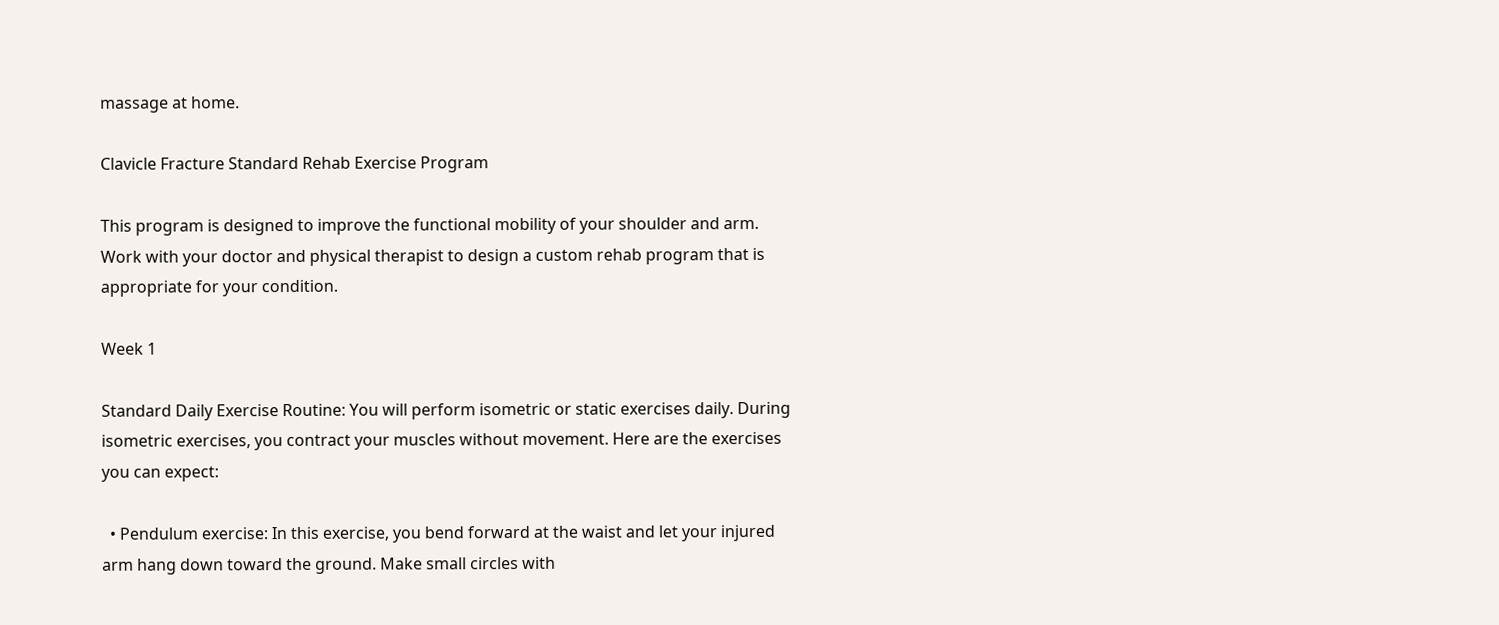massage at home.

Clavicle Fracture Standard Rehab Exercise Program

This program is designed to improve the functional mobility of your shoulder and arm. Work with your doctor and physical therapist to design a custom rehab program that is appropriate for your condition.

Week 1

Standard Daily Exercise Routine: You will perform isometric or static exercises daily. During isometric exercises, you contract your muscles without movement. Here are the exercises you can expect:

  • Pendulum exercise: In this exercise, you bend forward at the waist and let your injured arm hang down toward the ground. Make small circles with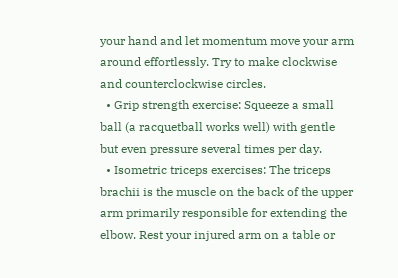your hand and let momentum move your arm around effortlessly. Try to make clockwise and counterclockwise circles.
  • Grip strength exercise: Squeeze a small ball (a racquetball works well) with gentle but even pressure several times per day.
  • Isometric triceps exercises: The triceps brachii is the muscle on the back of the upper arm primarily responsible for extending the elbow. Rest your injured arm on a table or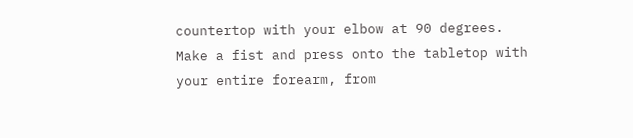countertop with your elbow at 90 degrees. Make a fist and press onto the tabletop with your entire forearm, from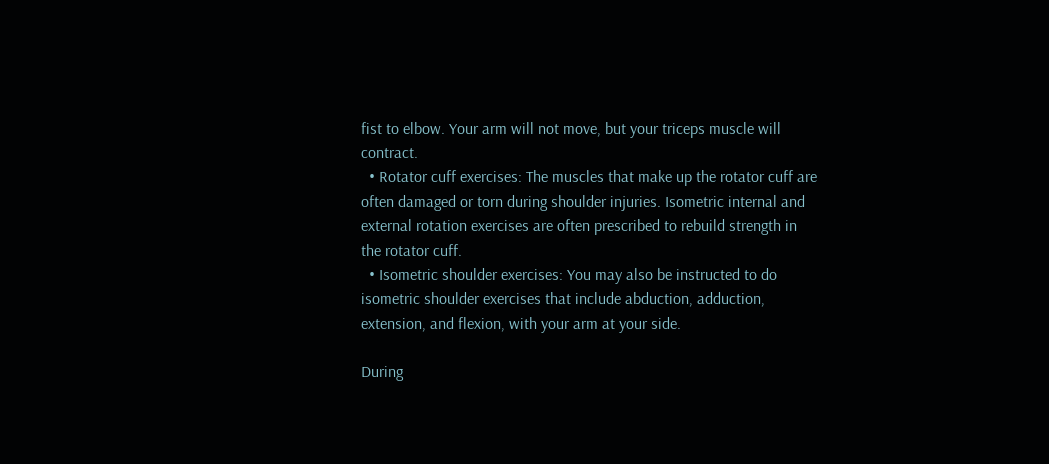fist to elbow. Your arm will not move, but your triceps muscle will contract.
  • Rotator cuff exercises: The muscles that make up the rotator cuff are often damaged or torn during shoulder injuries. Isometric internal and external rotation exercises are often prescribed to rebuild strength in the rotator cuff.
  • Isometric shoulder exercises: You may also be instructed to do isometric shoulder exercises that include abduction, adduction, extension, and flexion, with your arm at your side.

During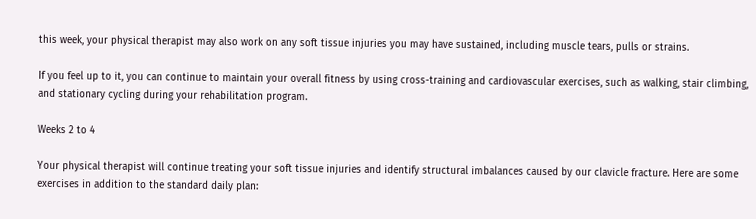this week, your physical therapist may also work on any soft tissue injuries you may have sustained, including muscle tears, pulls or strains.

If you feel up to it, you can continue to maintain your overall fitness by using cross-training and cardiovascular exercises, such as walking, stair climbing, and stationary cycling during your rehabilitation program.

Weeks 2 to 4

Your physical therapist will continue treating your soft tissue injuries and identify structural imbalances caused by our clavicle fracture. Here are some exercises in addition to the standard daily plan: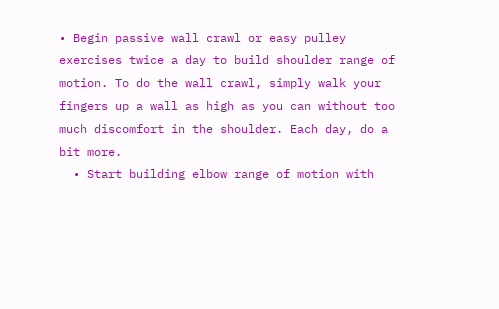• Begin passive wall crawl or easy pulley exercises twice a day to build shoulder range of motion. To do the wall crawl, simply walk your fingers up a wall as high as you can without too much discomfort in the shoulder. Each day, do a bit more.
  • Start building elbow range of motion with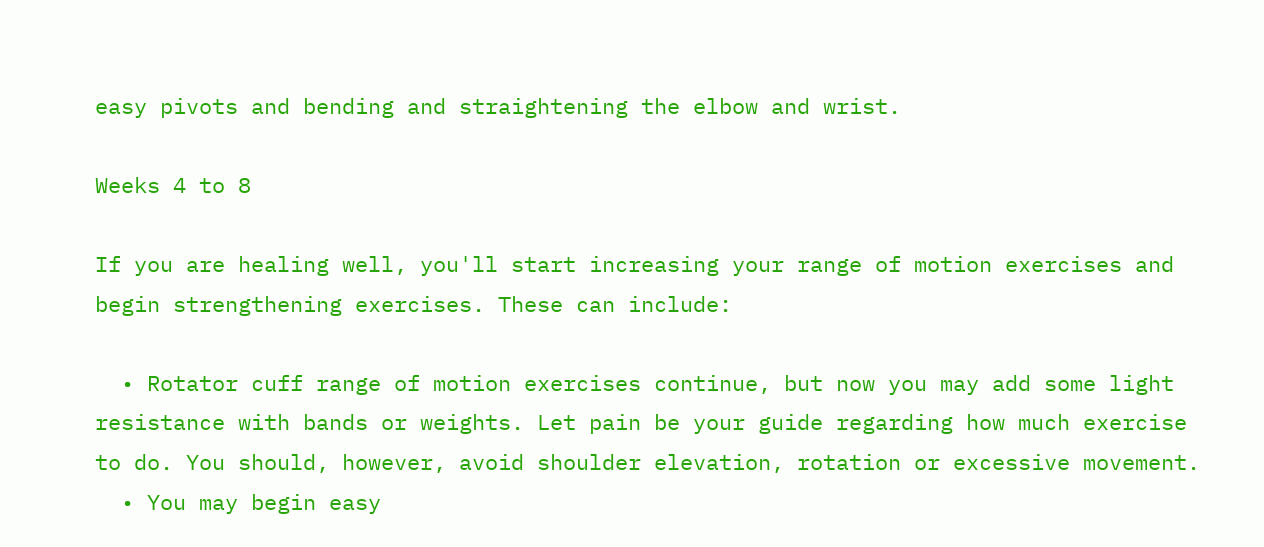easy pivots and bending and straightening the elbow and wrist.

Weeks 4 to 8

If you are healing well, you'll start increasing your range of motion exercises and begin strengthening exercises. These can include:

  • Rotator cuff range of motion exercises continue, but now you may add some light resistance with bands or weights. Let pain be your guide regarding how much exercise to do. You should, however, avoid shoulder elevation, rotation or excessive movement.
  • You may begin easy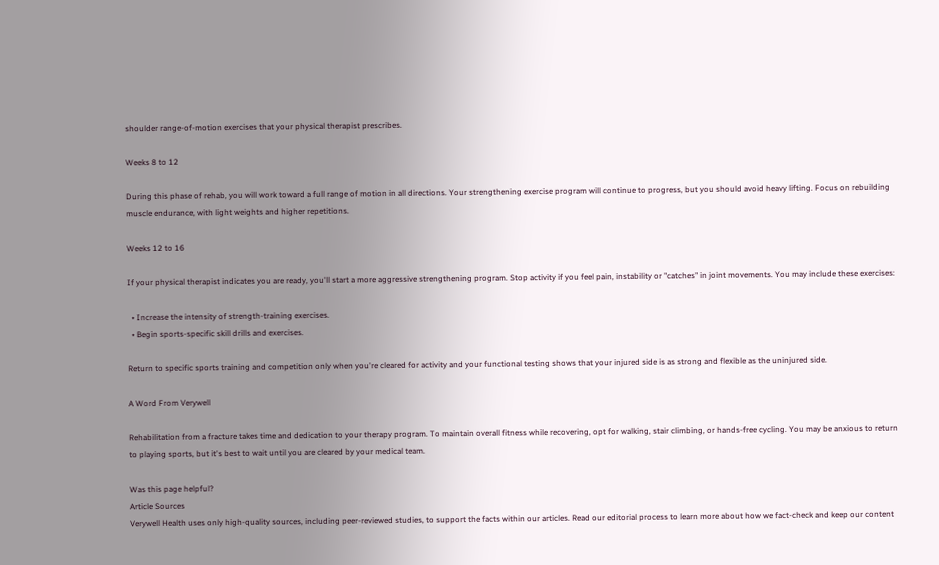shoulder range-of-motion exercises that your physical therapist prescribes.

Weeks 8 to 12

During this phase of rehab, you will work toward a full range of motion in all directions. Your strengthening exercise program will continue to progress, but you should avoid heavy lifting. Focus on rebuilding muscle endurance, with light weights and higher repetitions.

Weeks 12 to 16

If your physical therapist indicates you are ready, you'll start a more aggressive strengthening program. Stop activity if you feel pain, instability or "catches" in joint movements. You may include these exercises:

  • Increase the intensity of strength-training exercises.
  • Begin sports-specific skill drills and exercises.

Return to specific sports training and competition only when you're cleared for activity and your functional testing shows that your injured side is as strong and flexible as the uninjured side.

A Word From Verywell

Rehabilitation from a fracture takes time and dedication to your therapy program. To maintain overall fitness while recovering, opt for walking, stair climbing, or hands-free cycling. You may be anxious to return to playing sports, but it's best to wait until you are cleared by your medical team.

Was this page helpful?
Article Sources
Verywell Health uses only high-quality sources, including peer-reviewed studies, to support the facts within our articles. Read our editorial process to learn more about how we fact-check and keep our content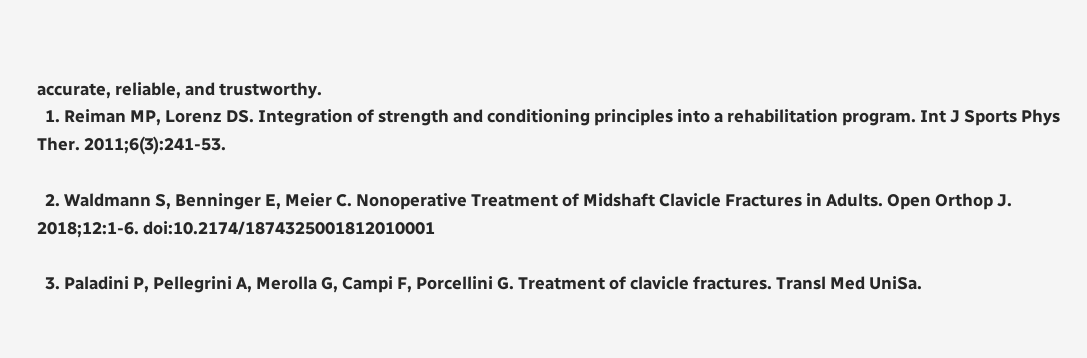accurate, reliable, and trustworthy.
  1. Reiman MP, Lorenz DS. Integration of strength and conditioning principles into a rehabilitation program. Int J Sports Phys Ther. 2011;6(3):241-53.

  2. Waldmann S, Benninger E, Meier C. Nonoperative Treatment of Midshaft Clavicle Fractures in Adults. Open Orthop J. 2018;12:1-6. doi:10.2174/1874325001812010001

  3. Paladini P, Pellegrini A, Merolla G, Campi F, Porcellini G. Treatment of clavicle fractures. Transl Med UniSa.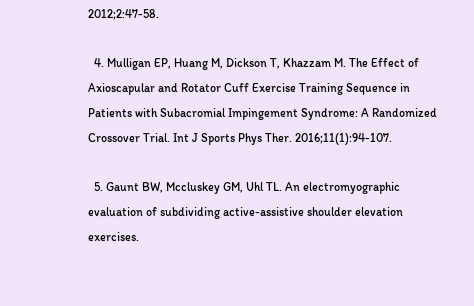2012;2:47-58.

  4. Mulligan EP, Huang M, Dickson T, Khazzam M. The Effect of Axioscapular and Rotator Cuff Exercise Training Sequence in Patients with Subacromial Impingement Syndrome: A Randomized Crossover Trial. Int J Sports Phys Ther. 2016;11(1):94-107.

  5. Gaunt BW, Mccluskey GM, Uhl TL. An electromyographic evaluation of subdividing active-assistive shoulder elevation exercises.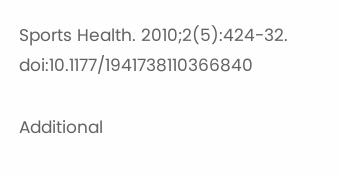Sports Health. 2010;2(5):424-32. doi:10.1177/1941738110366840

Additional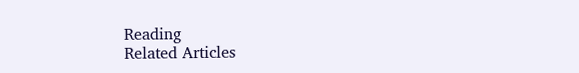Reading
Related Articles